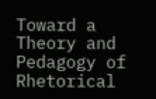Toward a Theory and Pedagogy of Rhetorical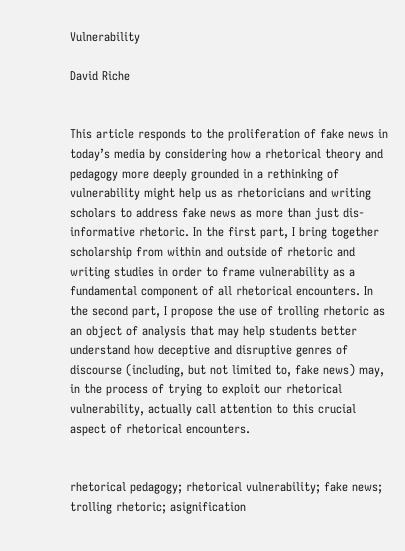Vulnerability

David Riche


This article responds to the proliferation of fake news in today’s media by considering how a rhetorical theory and pedagogy more deeply grounded in a rethinking of vulnerability might help us as rhetoricians and writing scholars to address fake news as more than just dis-informative rhetoric. In the first part, I bring together scholarship from within and outside of rhetoric and writing studies in order to frame vulnerability as a fundamental component of all rhetorical encounters. In the second part, I propose the use of trolling rhetoric as an object of analysis that may help students better understand how deceptive and disruptive genres of discourse (including, but not limited to, fake news) may, in the process of trying to exploit our rhetorical vulnerability, actually call attention to this crucial aspect of rhetorical encounters.


rhetorical pedagogy; rhetorical vulnerability; fake news; trolling rhetoric; asignification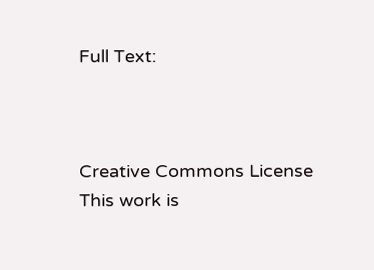Full Text:



Creative Commons License
This work is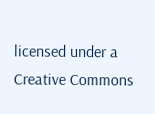licensed under a Creative Commons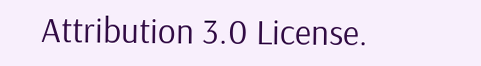Attribution 3.0 License.